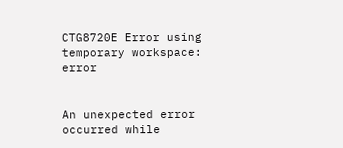CTG8720E Error using temporary workspace: error


An unexpected error occurred while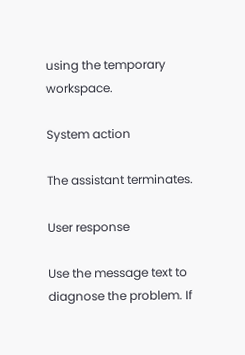using the temporary workspace.

System action

The assistant terminates.

User response

Use the message text to diagnose the problem. If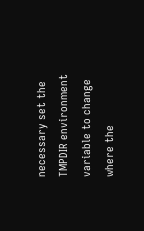necessary set the TMPDIR environment variable to change where the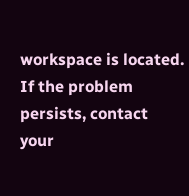workspace is located. If the problem persists, contact your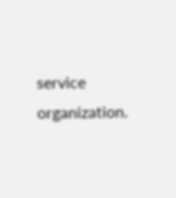service organization.